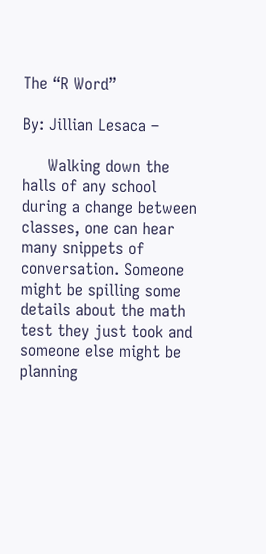The “R Word”

By: Jillian Lesaca –

     Walking down the halls of any school during a change between classes, one can hear many snippets of conversation. Someone might be spilling some details about the math test they just took and someone else might be planning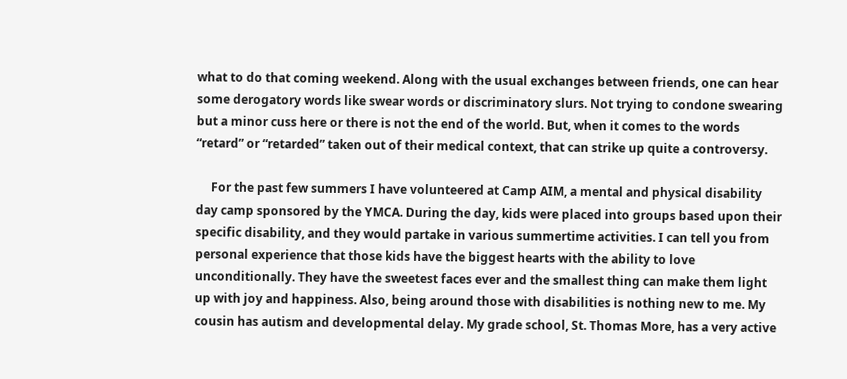what to do that coming weekend. Along with the usual exchanges between friends, one can hear some derogatory words like swear words or discriminatory slurs. Not trying to condone swearing but a minor cuss here or there is not the end of the world. But, when it comes to the words “retard” or “retarded” taken out of their medical context, that can strike up quite a controversy.

     For the past few summers I have volunteered at Camp AIM, a mental and physical disability day camp sponsored by the YMCA. During the day, kids were placed into groups based upon their specific disability, and they would partake in various summertime activities. I can tell you from personal experience that those kids have the biggest hearts with the ability to love unconditionally. They have the sweetest faces ever and the smallest thing can make them light up with joy and happiness. Also, being around those with disabilities is nothing new to me. My cousin has autism and developmental delay. My grade school, St. Thomas More, has a very active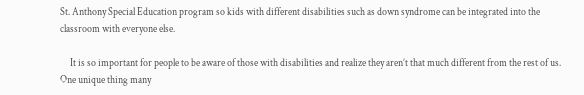St. Anthony Special Education program so kids with different disabilities such as down syndrome can be integrated into the classroom with everyone else.

     It is so important for people to be aware of those with disabilities and realize they aren’t that much different from the rest of us. One unique thing many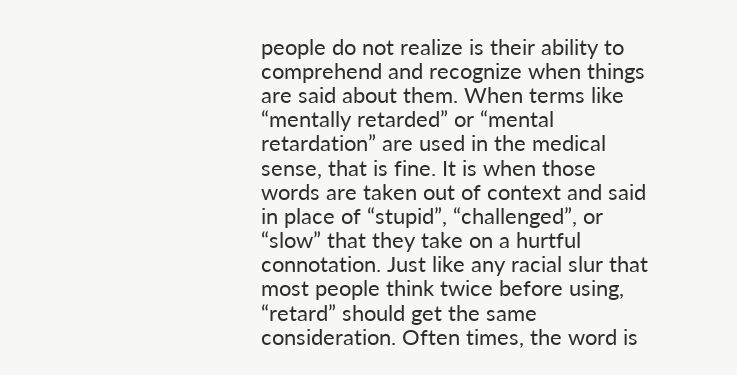people do not realize is their ability to comprehend and recognize when things are said about them. When terms like “mentally retarded” or “mental retardation” are used in the medical sense, that is fine. It is when those words are taken out of context and said in place of “stupid”, “challenged”, or “slow” that they take on a hurtful connotation. Just like any racial slur that most people think twice before using, “retard” should get the same consideration. Often times, the word is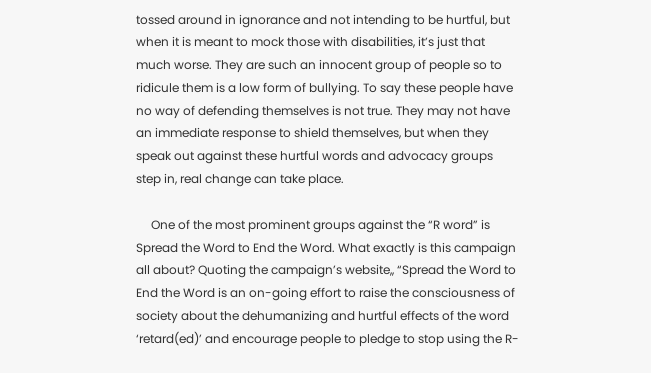tossed around in ignorance and not intending to be hurtful, but when it is meant to mock those with disabilities, it’s just that much worse. They are such an innocent group of people so to ridicule them is a low form of bullying. To say these people have no way of defending themselves is not true. They may not have an immediate response to shield themselves, but when they speak out against these hurtful words and advocacy groups step in, real change can take place.

     One of the most prominent groups against the “R word” is Spread the Word to End the Word. What exactly is this campaign all about? Quoting the campaign’s website,, “Spread the Word to End the Word is an on-going effort to raise the consciousness of society about the dehumanizing and hurtful effects of the word ‘retard(ed)’ and encourage people to pledge to stop using the R-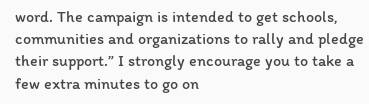word. The campaign is intended to get schools, communities and organizations to rally and pledge their support.” I strongly encourage you to take a few extra minutes to go on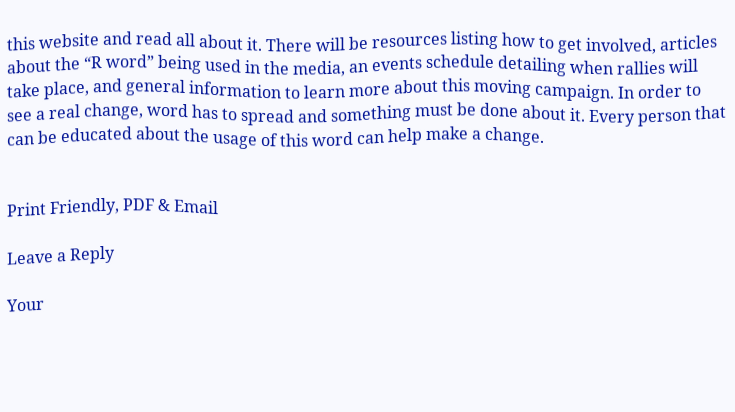this website and read all about it. There will be resources listing how to get involved, articles about the “R word” being used in the media, an events schedule detailing when rallies will take place, and general information to learn more about this moving campaign. In order to see a real change, word has to spread and something must be done about it. Every person that can be educated about the usage of this word can help make a change.


Print Friendly, PDF & Email

Leave a Reply

Your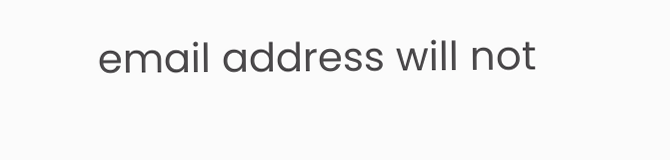email address will not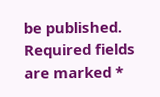be published. Required fields are marked *